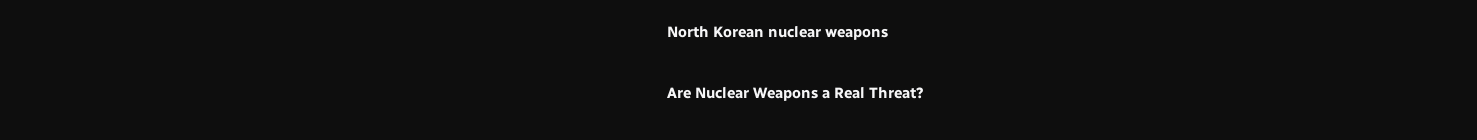North Korean nuclear weapons

Are Nuclear Weapons a Real Threat?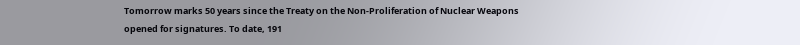Tomorrow marks 50 years since the Treaty on the Non-Proliferation of Nuclear Weapons opened for signatures. To date, 191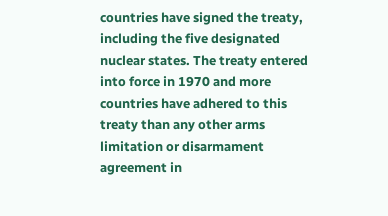countries have signed the treaty, including the five designated nuclear states. The treaty entered into force in 1970 and more countries have adhered to this treaty than any other arms limitation or disarmament agreement in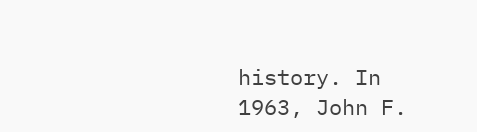history. In 1963, John F.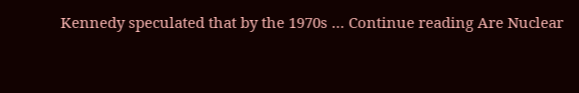Kennedy speculated that by the 1970s … Continue reading Are Nuclear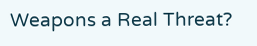Weapons a Real Threat?